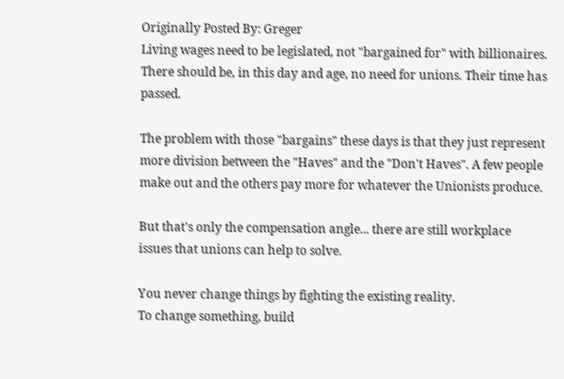Originally Posted By: Greger
Living wages need to be legislated, not "bargained for" with billionaires. There should be, in this day and age, no need for unions. Their time has passed.

The problem with those "bargains" these days is that they just represent more division between the "Haves" and the "Don't Haves". A few people make out and the others pay more for whatever the Unionists produce.

But that's only the compensation angle... there are still workplace issues that unions can help to solve.

You never change things by fighting the existing reality.
To change something, build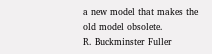a new model that makes the old model obsolete.
R. Buckminster Fuller